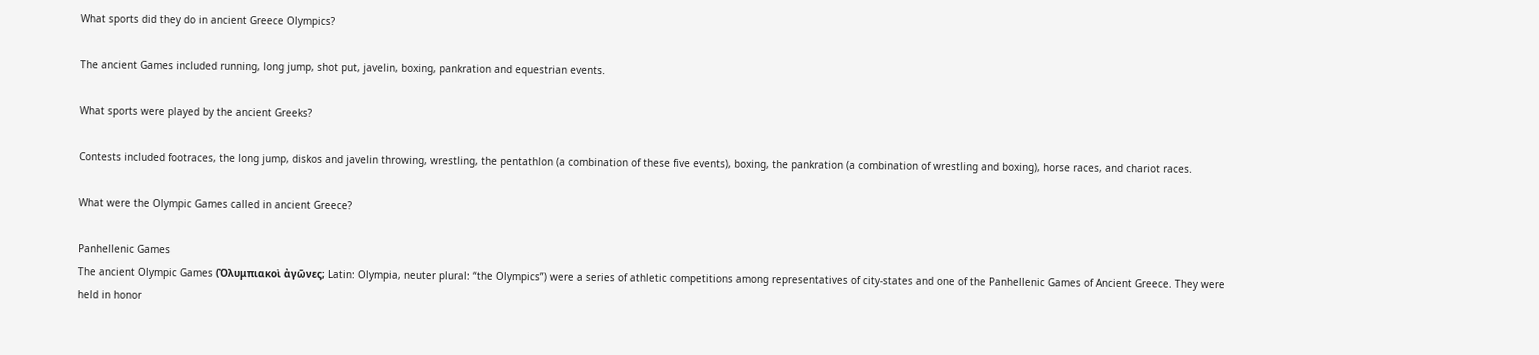What sports did they do in ancient Greece Olympics?

The ancient Games included running, long jump, shot put, javelin, boxing, pankration and equestrian events.

What sports were played by the ancient Greeks?

Contests included footraces, the long jump, diskos and javelin throwing, wrestling, the pentathlon (a combination of these five events), boxing, the pankration (a combination of wrestling and boxing), horse races, and chariot races.

What were the Olympic Games called in ancient Greece?

Panhellenic Games
The ancient Olympic Games (Ὀλυμπιακοὶ ἀγῶνες; Latin: Olympia, neuter plural: “the Olympics”) were a series of athletic competitions among representatives of city-states and one of the Panhellenic Games of Ancient Greece. They were held in honor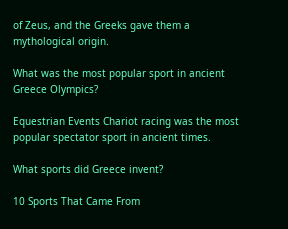of Zeus, and the Greeks gave them a mythological origin.

What was the most popular sport in ancient Greece Olympics?

Equestrian Events Chariot racing was the most popular spectator sport in ancient times.

What sports did Greece invent?

10 Sports That Came From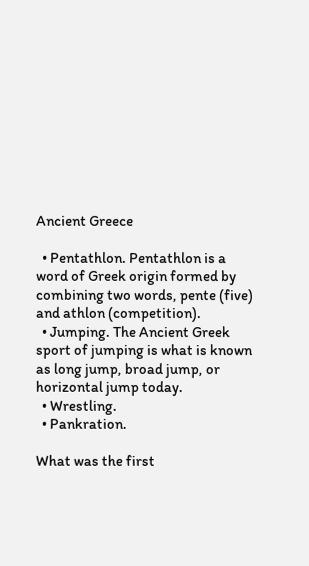Ancient Greece

  • Pentathlon. Pentathlon is a word of Greek origin formed by combining two words, pente (five) and athlon (competition).
  • Jumping. The Ancient Greek sport of jumping is what is known as long jump, broad jump, or horizontal jump today.
  • Wrestling.
  • Pankration.

What was the first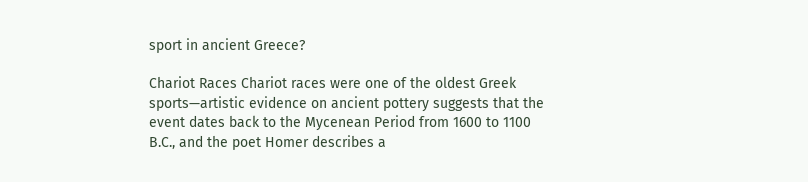sport in ancient Greece?

Chariot Races Chariot races were one of the oldest Greek sports—artistic evidence on ancient pottery suggests that the event dates back to the Mycenean Period from 1600 to 1100 B.C., and the poet Homer describes a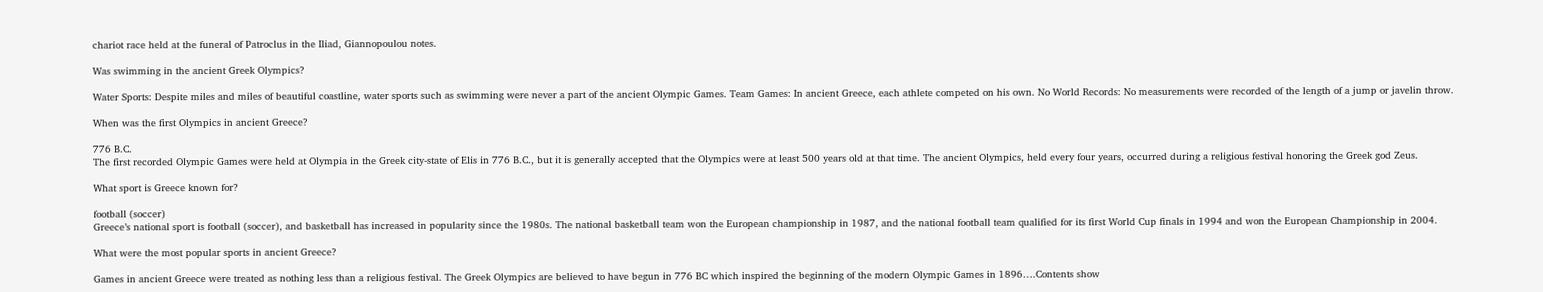chariot race held at the funeral of Patroclus in the Iliad, Giannopoulou notes.

Was swimming in the ancient Greek Olympics?

Water Sports: Despite miles and miles of beautiful coastline, water sports such as swimming were never a part of the ancient Olympic Games. Team Games: In ancient Greece, each athlete competed on his own. No World Records: No measurements were recorded of the length of a jump or javelin throw.

When was the first Olympics in ancient Greece?

776 B.C.
The first recorded Olympic Games were held at Olympia in the Greek city-state of Elis in 776 B.C., but it is generally accepted that the Olympics were at least 500 years old at that time. The ancient Olympics, held every four years, occurred during a religious festival honoring the Greek god Zeus.

What sport is Greece known for?

football (soccer)
Greece’s national sport is football (soccer), and basketball has increased in popularity since the 1980s. The national basketball team won the European championship in 1987, and the national football team qualified for its first World Cup finals in 1994 and won the European Championship in 2004.

What were the most popular sports in ancient Greece?

Games in ancient Greece were treated as nothing less than a religious festival. The Greek Olympics are believed to have begun in 776 BC which inspired the beginning of the modern Olympic Games in 1896….Contents show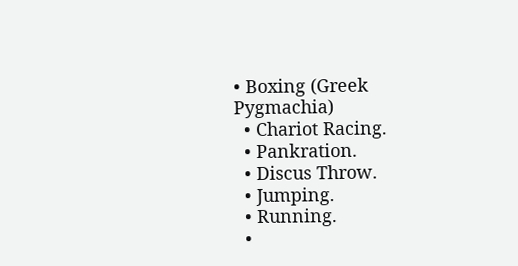• Boxing (Greek Pygmachia)
  • Chariot Racing.
  • Pankration.
  • Discus Throw.
  • Jumping.
  • Running.
  •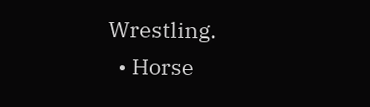Wrestling.
  • Horse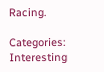Racing.

Categories: Interesting